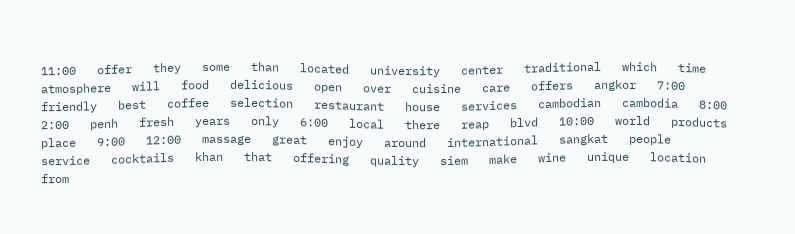11:00   offer   they   some   than   located   university   center   traditional   which   time   atmosphere   will   food   delicious   open   over   cuisine   care   offers   angkor   7:00   friendly   best   coffee   selection   restaurant   house   services   cambodian   cambodia   8:00   2:00   penh   fresh   years   only   6:00   local   there   reap   blvd   10:00   world   products   place   9:00   12:00   massage   great   enjoy   around   international   sangkat   people   service   cocktails   khan   that   offering   quality   siem   make   wine   unique   location   from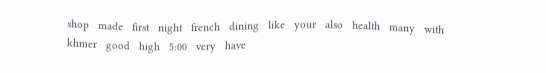shop   made   first   night   french   dining   like   your   also   health   many   with   khmer   good   high   5:00   very   have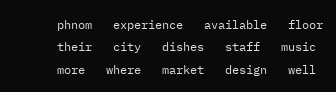phnom   experience   available   floor   their   city   dishes   staff   music   more   where   market   design   well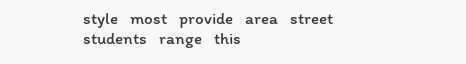style   most   provide   area   street   students   range   this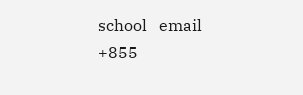school   email   +855